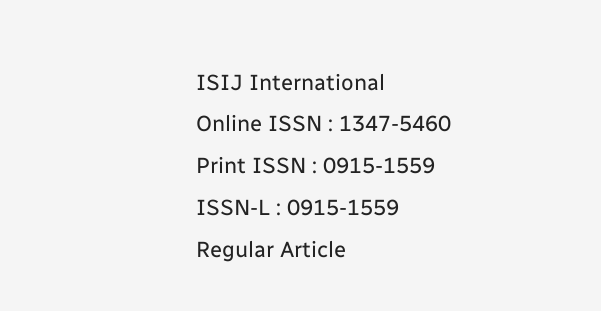ISIJ International
Online ISSN : 1347-5460
Print ISSN : 0915-1559
ISSN-L : 0915-1559
Regular Article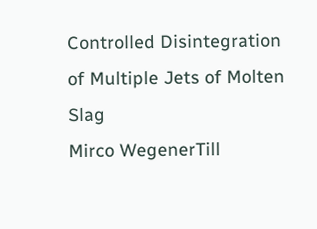Controlled Disintegration of Multiple Jets of Molten Slag
Mirco WegenerTill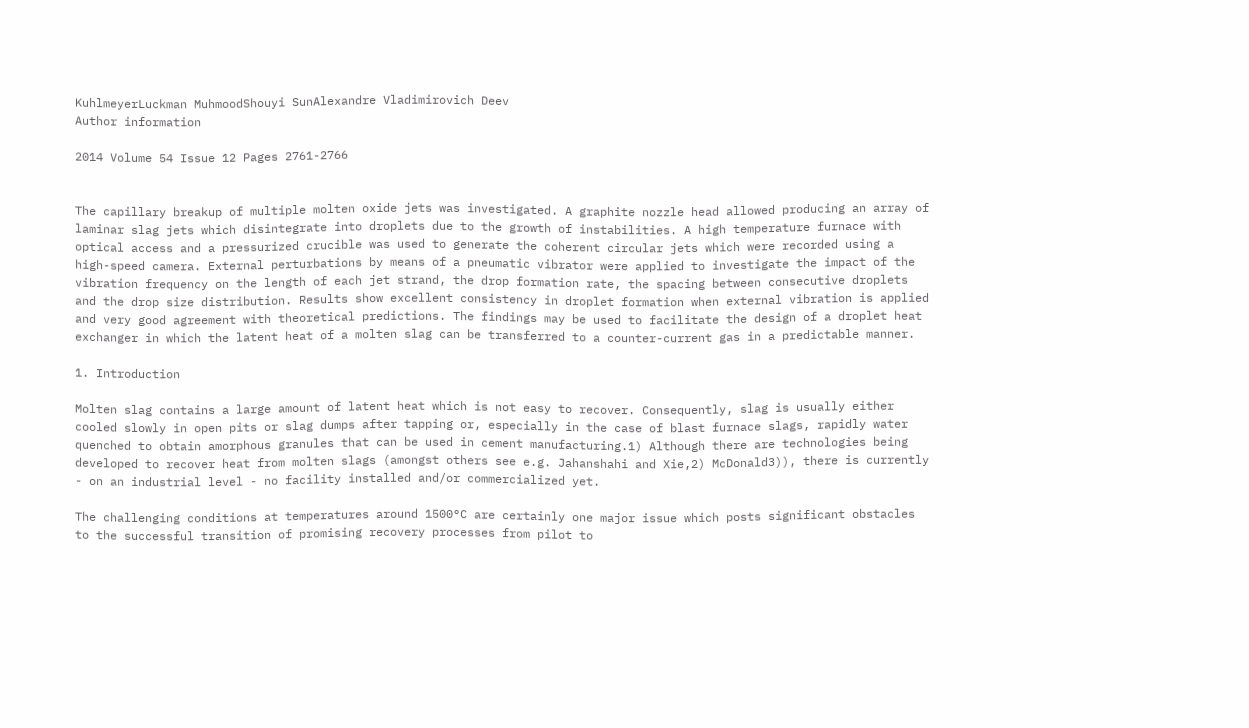KuhlmeyerLuckman MuhmoodShouyi SunAlexandre Vladimirovich Deev
Author information

2014 Volume 54 Issue 12 Pages 2761-2766


The capillary breakup of multiple molten oxide jets was investigated. A graphite nozzle head allowed producing an array of laminar slag jets which disintegrate into droplets due to the growth of instabilities. A high temperature furnace with optical access and a pressurized crucible was used to generate the coherent circular jets which were recorded using a high-speed camera. External perturbations by means of a pneumatic vibrator were applied to investigate the impact of the vibration frequency on the length of each jet strand, the drop formation rate, the spacing between consecutive droplets and the drop size distribution. Results show excellent consistency in droplet formation when external vibration is applied and very good agreement with theoretical predictions. The findings may be used to facilitate the design of a droplet heat exchanger in which the latent heat of a molten slag can be transferred to a counter-current gas in a predictable manner.

1. Introduction

Molten slag contains a large amount of latent heat which is not easy to recover. Consequently, slag is usually either cooled slowly in open pits or slag dumps after tapping or, especially in the case of blast furnace slags, rapidly water quenched to obtain amorphous granules that can be used in cement manufacturing.1) Although there are technologies being developed to recover heat from molten slags (amongst others see e.g. Jahanshahi and Xie,2) McDonald3)), there is currently - on an industrial level - no facility installed and/or commercialized yet.

The challenging conditions at temperatures around 1500°C are certainly one major issue which posts significant obstacles to the successful transition of promising recovery processes from pilot to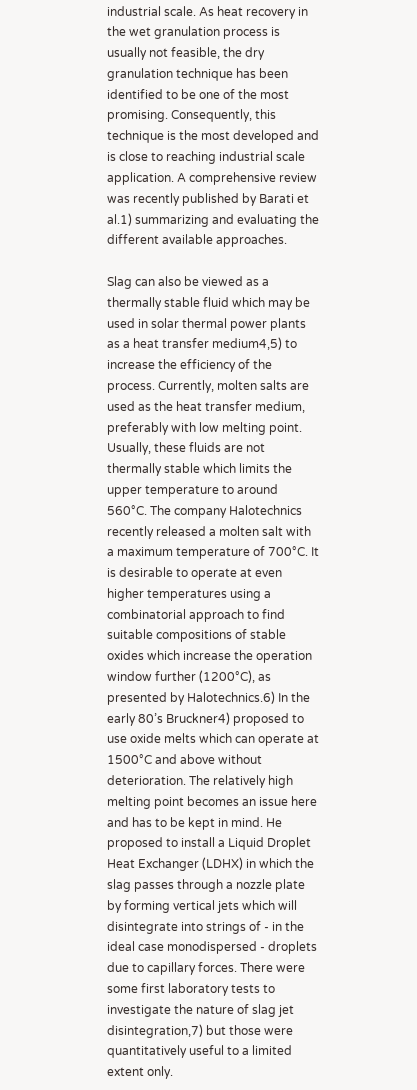industrial scale. As heat recovery in the wet granulation process is usually not feasible, the dry granulation technique has been identified to be one of the most promising. Consequently, this technique is the most developed and is close to reaching industrial scale application. A comprehensive review was recently published by Barati et al.1) summarizing and evaluating the different available approaches.

Slag can also be viewed as a thermally stable fluid which may be used in solar thermal power plants as a heat transfer medium4,5) to increase the efficiency of the process. Currently, molten salts are used as the heat transfer medium, preferably with low melting point. Usually, these fluids are not thermally stable which limits the upper temperature to around 560°C. The company Halotechnics recently released a molten salt with a maximum temperature of 700°C. It is desirable to operate at even higher temperatures using a combinatorial approach to find suitable compositions of stable oxides which increase the operation window further (1200°C), as presented by Halotechnics.6) In the early 80’s Bruckner4) proposed to use oxide melts which can operate at 1500°C and above without deterioration. The relatively high melting point becomes an issue here and has to be kept in mind. He proposed to install a Liquid Droplet Heat Exchanger (LDHX) in which the slag passes through a nozzle plate by forming vertical jets which will disintegrate into strings of - in the ideal case monodispersed - droplets due to capillary forces. There were some first laboratory tests to investigate the nature of slag jet disintegration,7) but those were quantitatively useful to a limited extent only.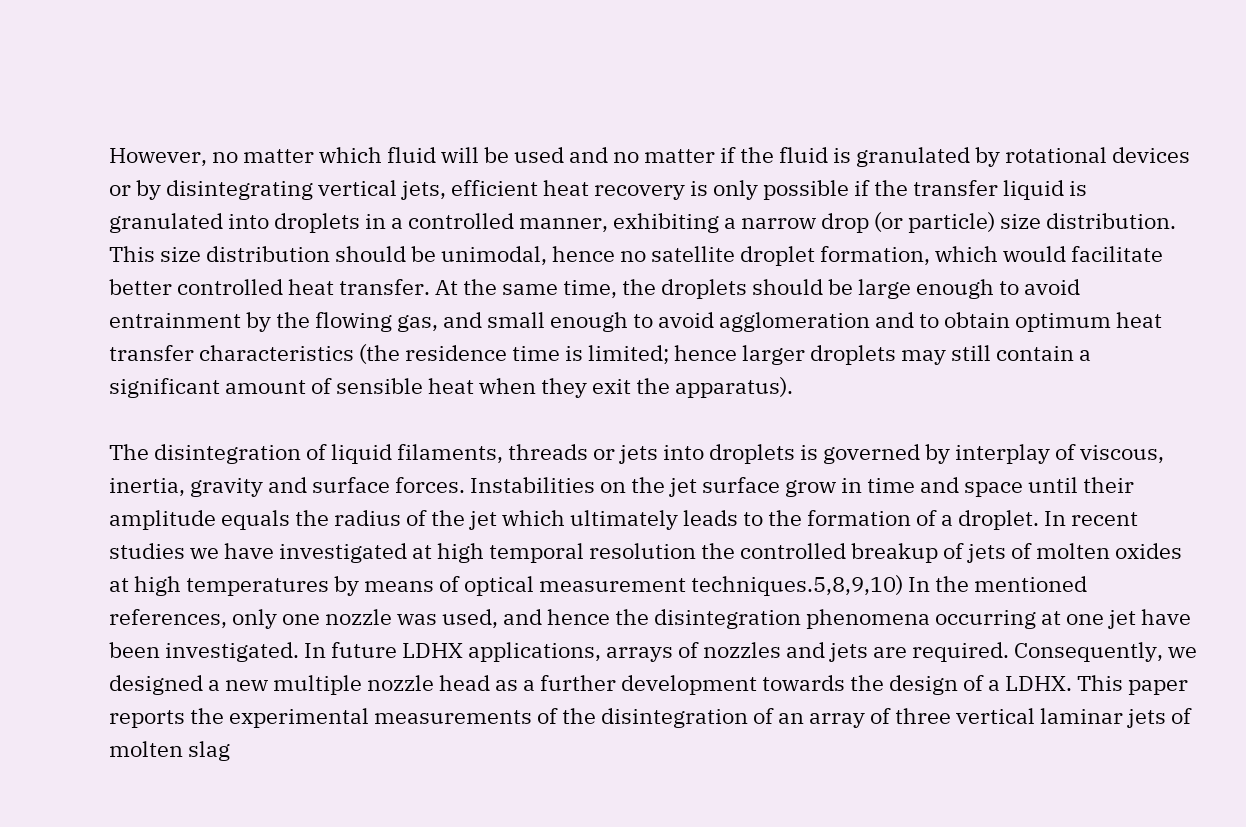However, no matter which fluid will be used and no matter if the fluid is granulated by rotational devices or by disintegrating vertical jets, efficient heat recovery is only possible if the transfer liquid is granulated into droplets in a controlled manner, exhibiting a narrow drop (or particle) size distribution. This size distribution should be unimodal, hence no satellite droplet formation, which would facilitate better controlled heat transfer. At the same time, the droplets should be large enough to avoid entrainment by the flowing gas, and small enough to avoid agglomeration and to obtain optimum heat transfer characteristics (the residence time is limited; hence larger droplets may still contain a significant amount of sensible heat when they exit the apparatus).

The disintegration of liquid filaments, threads or jets into droplets is governed by interplay of viscous, inertia, gravity and surface forces. Instabilities on the jet surface grow in time and space until their amplitude equals the radius of the jet which ultimately leads to the formation of a droplet. In recent studies we have investigated at high temporal resolution the controlled breakup of jets of molten oxides at high temperatures by means of optical measurement techniques.5,8,9,10) In the mentioned references, only one nozzle was used, and hence the disintegration phenomena occurring at one jet have been investigated. In future LDHX applications, arrays of nozzles and jets are required. Consequently, we designed a new multiple nozzle head as a further development towards the design of a LDHX. This paper reports the experimental measurements of the disintegration of an array of three vertical laminar jets of molten slag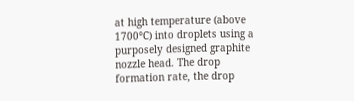at high temperature (above 1700°C) into droplets using a purposely designed graphite nozzle head. The drop formation rate, the drop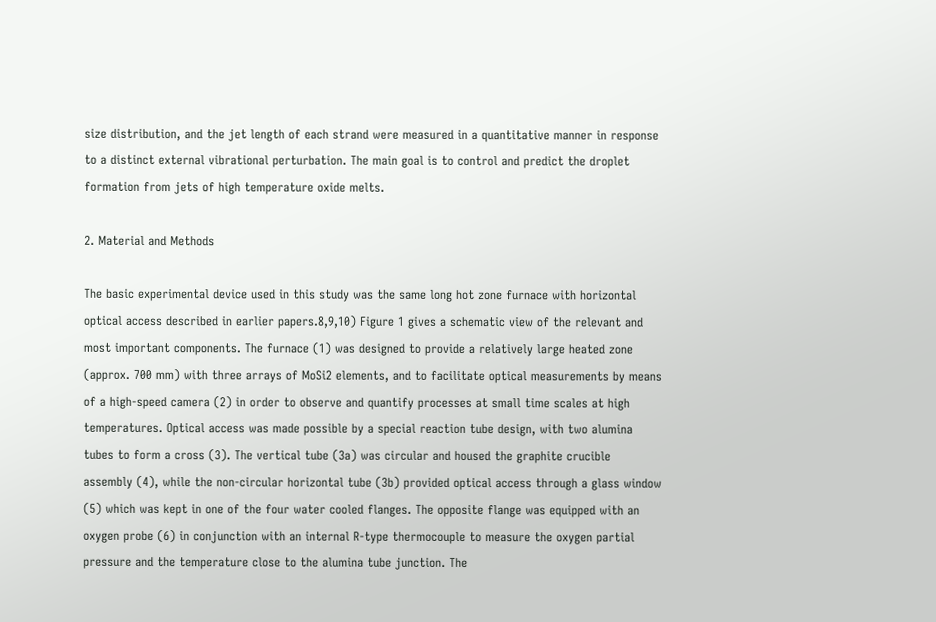size distribution, and the jet length of each strand were measured in a quantitative manner in response to a distinct external vibrational perturbation. The main goal is to control and predict the droplet formation from jets of high temperature oxide melts.

2. Material and Methods

The basic experimental device used in this study was the same long hot zone furnace with horizontal optical access described in earlier papers.8,9,10) Figure 1 gives a schematic view of the relevant and most important components. The furnace (1) was designed to provide a relatively large heated zone (approx. 700 mm) with three arrays of MoSi2 elements, and to facilitate optical measurements by means of a high-speed camera (2) in order to observe and quantify processes at small time scales at high temperatures. Optical access was made possible by a special reaction tube design, with two alumina tubes to form a cross (3). The vertical tube (3a) was circular and housed the graphite crucible assembly (4), while the non-circular horizontal tube (3b) provided optical access through a glass window (5) which was kept in one of the four water cooled flanges. The opposite flange was equipped with an oxygen probe (6) in conjunction with an internal R-type thermocouple to measure the oxygen partial pressure and the temperature close to the alumina tube junction. The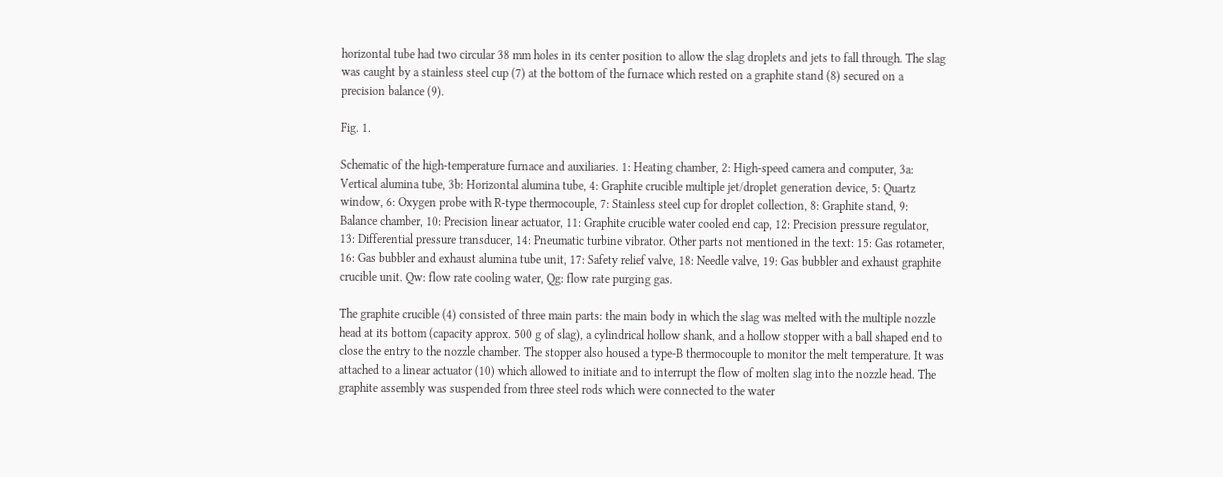horizontal tube had two circular 38 mm holes in its center position to allow the slag droplets and jets to fall through. The slag was caught by a stainless steel cup (7) at the bottom of the furnace which rested on a graphite stand (8) secured on a precision balance (9).

Fig. 1.

Schematic of the high-temperature furnace and auxiliaries. 1: Heating chamber, 2: High-speed camera and computer, 3a: Vertical alumina tube, 3b: Horizontal alumina tube, 4: Graphite crucible multiple jet/droplet generation device, 5: Quartz window, 6: Oxygen probe with R-type thermocouple, 7: Stainless steel cup for droplet collection, 8: Graphite stand, 9: Balance chamber, 10: Precision linear actuator, 11: Graphite crucible water cooled end cap, 12: Precision pressure regulator, 13: Differential pressure transducer, 14: Pneumatic turbine vibrator. Other parts not mentioned in the text: 15: Gas rotameter, 16: Gas bubbler and exhaust alumina tube unit, 17: Safety relief valve, 18: Needle valve, 19: Gas bubbler and exhaust graphite crucible unit. Qw: flow rate cooling water, Qg: flow rate purging gas.

The graphite crucible (4) consisted of three main parts: the main body in which the slag was melted with the multiple nozzle head at its bottom (capacity approx. 500 g of slag), a cylindrical hollow shank, and a hollow stopper with a ball shaped end to close the entry to the nozzle chamber. The stopper also housed a type-B thermocouple to monitor the melt temperature. It was attached to a linear actuator (10) which allowed to initiate and to interrupt the flow of molten slag into the nozzle head. The graphite assembly was suspended from three steel rods which were connected to the water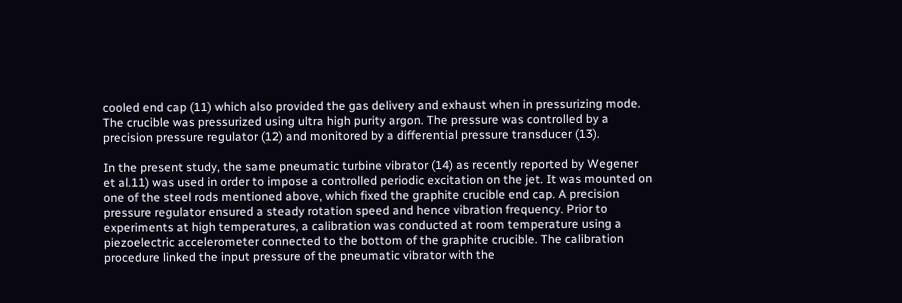cooled end cap (11) which also provided the gas delivery and exhaust when in pressurizing mode. The crucible was pressurized using ultra high purity argon. The pressure was controlled by a precision pressure regulator (12) and monitored by a differential pressure transducer (13).

In the present study, the same pneumatic turbine vibrator (14) as recently reported by Wegener et al.11) was used in order to impose a controlled periodic excitation on the jet. It was mounted on one of the steel rods mentioned above, which fixed the graphite crucible end cap. A precision pressure regulator ensured a steady rotation speed and hence vibration frequency. Prior to experiments at high temperatures, a calibration was conducted at room temperature using a piezoelectric accelerometer connected to the bottom of the graphite crucible. The calibration procedure linked the input pressure of the pneumatic vibrator with the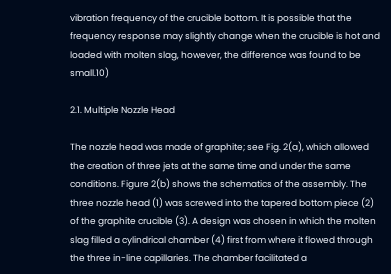vibration frequency of the crucible bottom. It is possible that the frequency response may slightly change when the crucible is hot and loaded with molten slag, however, the difference was found to be small.10)

2.1. Multiple Nozzle Head

The nozzle head was made of graphite; see Fig. 2(a), which allowed the creation of three jets at the same time and under the same conditions. Figure 2(b) shows the schematics of the assembly. The three nozzle head (1) was screwed into the tapered bottom piece (2) of the graphite crucible (3). A design was chosen in which the molten slag filled a cylindrical chamber (4) first from where it flowed through the three in-line capillaries. The chamber facilitated a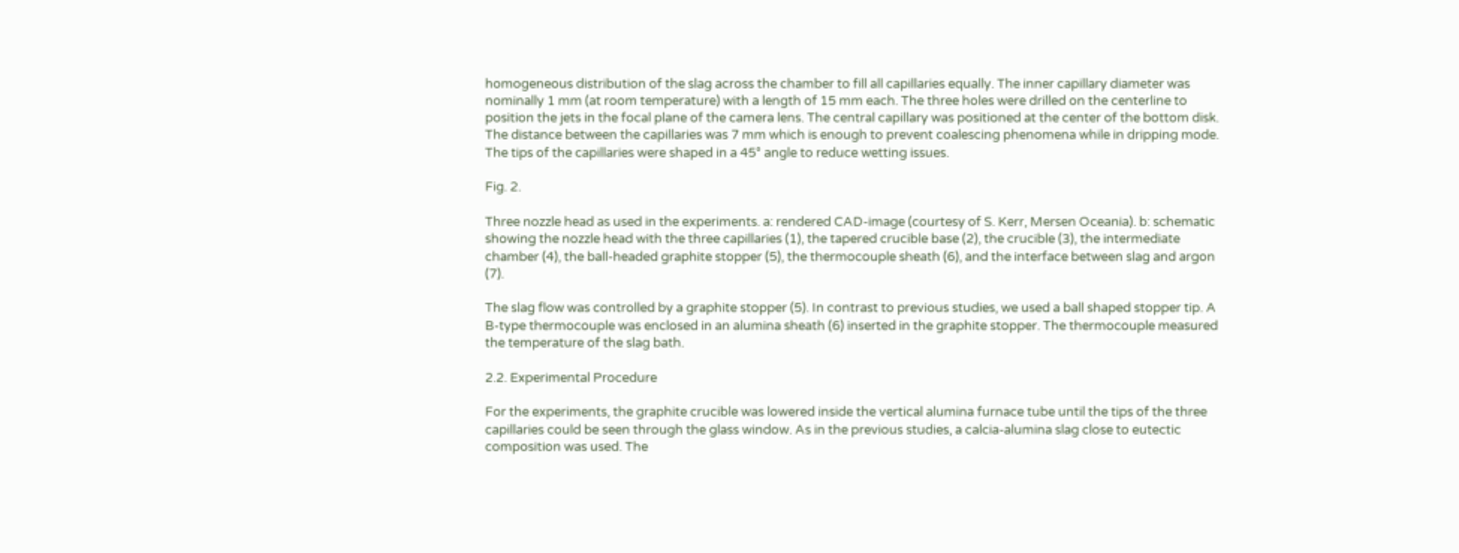homogeneous distribution of the slag across the chamber to fill all capillaries equally. The inner capillary diameter was nominally 1 mm (at room temperature) with a length of 15 mm each. The three holes were drilled on the centerline to position the jets in the focal plane of the camera lens. The central capillary was positioned at the center of the bottom disk. The distance between the capillaries was 7 mm which is enough to prevent coalescing phenomena while in dripping mode. The tips of the capillaries were shaped in a 45° angle to reduce wetting issues.

Fig. 2.

Three nozzle head as used in the experiments. a: rendered CAD-image (courtesy of S. Kerr, Mersen Oceania). b: schematic showing the nozzle head with the three capillaries (1), the tapered crucible base (2), the crucible (3), the intermediate chamber (4), the ball-headed graphite stopper (5), the thermocouple sheath (6), and the interface between slag and argon (7).

The slag flow was controlled by a graphite stopper (5). In contrast to previous studies, we used a ball shaped stopper tip. A B-type thermocouple was enclosed in an alumina sheath (6) inserted in the graphite stopper. The thermocouple measured the temperature of the slag bath.

2.2. Experimental Procedure

For the experiments, the graphite crucible was lowered inside the vertical alumina furnace tube until the tips of the three capillaries could be seen through the glass window. As in the previous studies, a calcia-alumina slag close to eutectic composition was used. The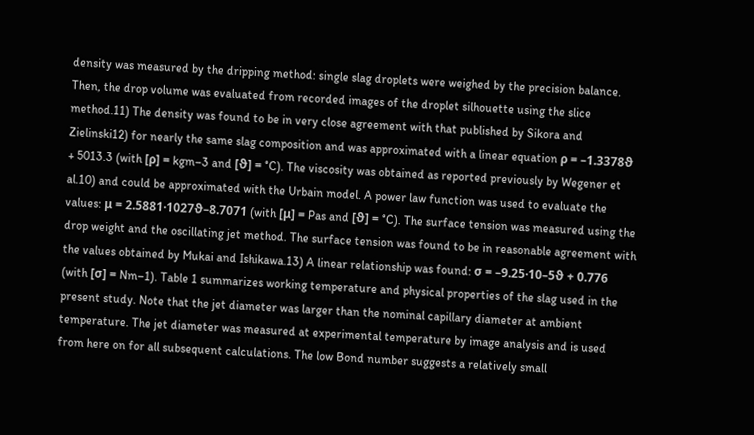density was measured by the dripping method: single slag droplets were weighed by the precision balance. Then, the drop volume was evaluated from recorded images of the droplet silhouette using the slice method.11) The density was found to be in very close agreement with that published by Sikora and Zielinski12) for nearly the same slag composition and was approximated with a linear equation ρ = –1.3378ϑ + 5013.3 (with [ρ] = kgm–3 and [ϑ] = °C). The viscosity was obtained as reported previously by Wegener et al.10) and could be approximated with the Urbain model. A power law function was used to evaluate the values: μ = 2.5881·1027ϑ–8.7071 (with [μ] = Pas and [ϑ] = °C). The surface tension was measured using the drop weight and the oscillating jet method. The surface tension was found to be in reasonable agreement with the values obtained by Mukai and Ishikawa.13) A linear relationship was found: σ = –9.25·10–5ϑ + 0.776 (with [σ] = Nm–1). Table 1 summarizes working temperature and physical properties of the slag used in the present study. Note that the jet diameter was larger than the nominal capillary diameter at ambient temperature. The jet diameter was measured at experimental temperature by image analysis and is used from here on for all subsequent calculations. The low Bond number suggests a relatively small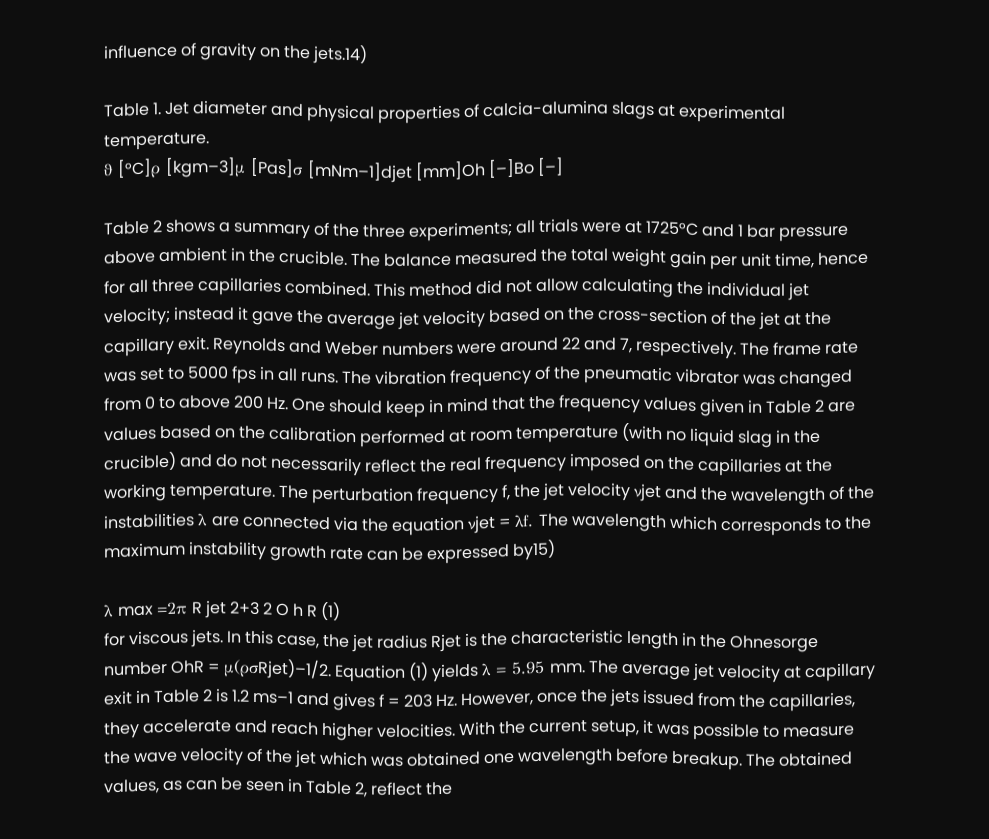influence of gravity on the jets.14)

Table 1. Jet diameter and physical properties of calcia-alumina slags at experimental temperature.
ϑ [°C]ρ [kgm–3]μ [Pas]σ [mNm–1]djet [mm]Oh [–]Bo [–]

Table 2 shows a summary of the three experiments; all trials were at 1725°C and 1 bar pressure above ambient in the crucible. The balance measured the total weight gain per unit time, hence for all three capillaries combined. This method did not allow calculating the individual jet velocity; instead it gave the average jet velocity based on the cross-section of the jet at the capillary exit. Reynolds and Weber numbers were around 22 and 7, respectively. The frame rate was set to 5000 fps in all runs. The vibration frequency of the pneumatic vibrator was changed from 0 to above 200 Hz. One should keep in mind that the frequency values given in Table 2 are values based on the calibration performed at room temperature (with no liquid slag in the crucible) and do not necessarily reflect the real frequency imposed on the capillaries at the working temperature. The perturbation frequency f, the jet velocity νjet and the wavelength of the instabilities λ are connected via the equation νjet = λf. The wavelength which corresponds to the maximum instability growth rate can be expressed by15)

λ max =2π R jet 2+3 2 O h R (1)
for viscous jets. In this case, the jet radius Rjet is the characteristic length in the Ohnesorge number OhR = μ(ρσRjet)–1/2. Equation (1) yields λ = 5.95 mm. The average jet velocity at capillary exit in Table 2 is 1.2 ms–1 and gives f = 203 Hz. However, once the jets issued from the capillaries, they accelerate and reach higher velocities. With the current setup, it was possible to measure the wave velocity of the jet which was obtained one wavelength before breakup. The obtained values, as can be seen in Table 2, reflect the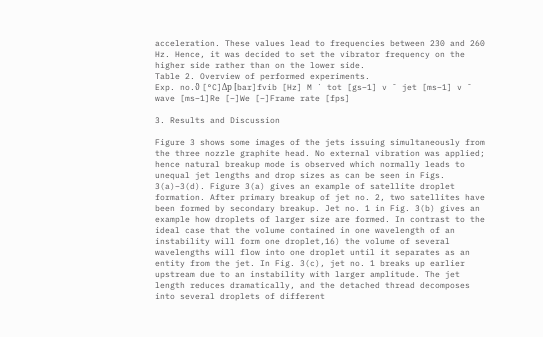acceleration. These values lead to frequencies between 230 and 260 Hz. Hence, it was decided to set the vibrator frequency on the higher side rather than on the lower side.
Table 2. Overview of performed experiments.
Exp. no.ϑ [°C]Δp [bar]fvib [Hz] M ˙ tot [gs–1] v ¯ jet [ms–1] v ¯ wave [ms–1]Re [–]We [–]Frame rate [fps]

3. Results and Discussion

Figure 3 shows some images of the jets issuing simultaneously from the three nozzle graphite head. No external vibration was applied; hence natural breakup mode is observed which normally leads to unequal jet lengths and drop sizes as can be seen in Figs. 3(a)–3(d). Figure 3(a) gives an example of satellite droplet formation. After primary breakup of jet no. 2, two satellites have been formed by secondary breakup. Jet no. 1 in Fig. 3(b) gives an example how droplets of larger size are formed. In contrast to the ideal case that the volume contained in one wavelength of an instability will form one droplet,16) the volume of several wavelengths will flow into one droplet until it separates as an entity from the jet. In Fig. 3(c), jet no. 1 breaks up earlier upstream due to an instability with larger amplitude. The jet length reduces dramatically, and the detached thread decomposes into several droplets of different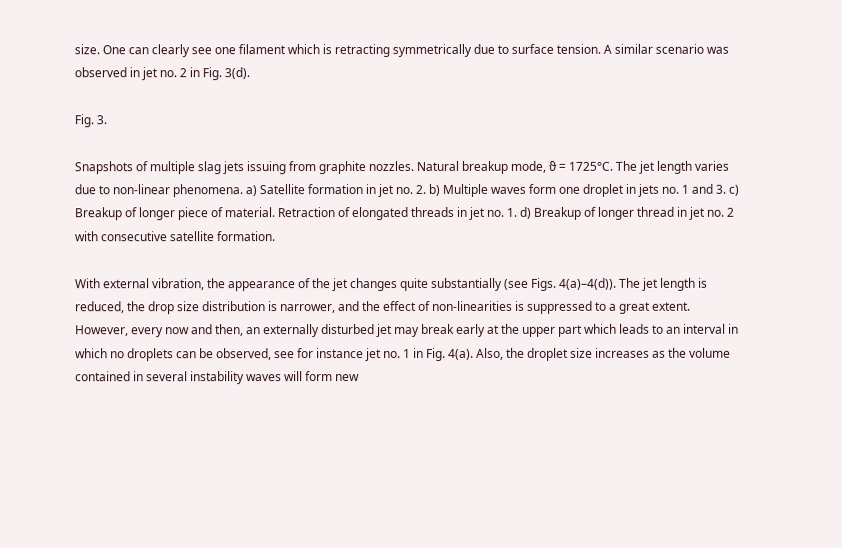size. One can clearly see one filament which is retracting symmetrically due to surface tension. A similar scenario was observed in jet no. 2 in Fig. 3(d).

Fig. 3.

Snapshots of multiple slag jets issuing from graphite nozzles. Natural breakup mode, ϑ = 1725°C. The jet length varies due to non-linear phenomena. a) Satellite formation in jet no. 2. b) Multiple waves form one droplet in jets no. 1 and 3. c) Breakup of longer piece of material. Retraction of elongated threads in jet no. 1. d) Breakup of longer thread in jet no. 2 with consecutive satellite formation.

With external vibration, the appearance of the jet changes quite substantially (see Figs. 4(a)–4(d)). The jet length is reduced, the drop size distribution is narrower, and the effect of non-linearities is suppressed to a great extent. However, every now and then, an externally disturbed jet may break early at the upper part which leads to an interval in which no droplets can be observed, see for instance jet no. 1 in Fig. 4(a). Also, the droplet size increases as the volume contained in several instability waves will form new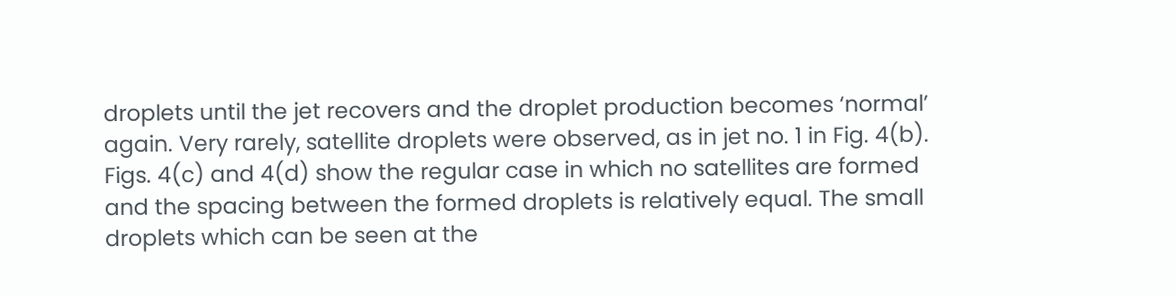droplets until the jet recovers and the droplet production becomes ‘normal’ again. Very rarely, satellite droplets were observed, as in jet no. 1 in Fig. 4(b). Figs. 4(c) and 4(d) show the regular case in which no satellites are formed and the spacing between the formed droplets is relatively equal. The small droplets which can be seen at the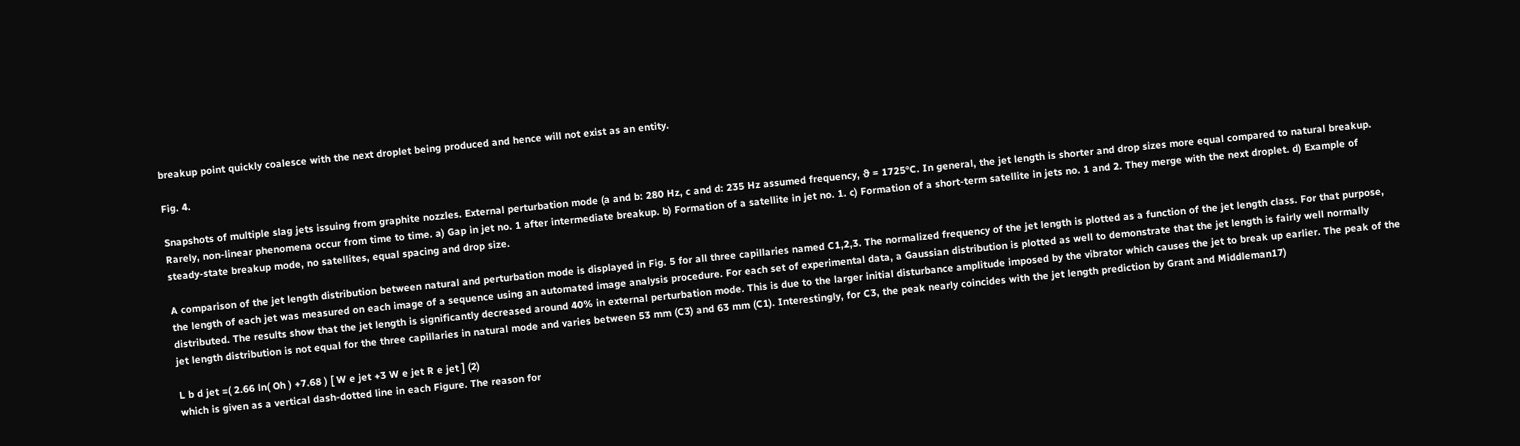breakup point quickly coalesce with the next droplet being produced and hence will not exist as an entity.

Fig. 4.

Snapshots of multiple slag jets issuing from graphite nozzles. External perturbation mode (a and b: 280 Hz, c and d: 235 Hz assumed frequency, ϑ = 1725°C. In general, the jet length is shorter and drop sizes more equal compared to natural breakup. Rarely, non-linear phenomena occur from time to time. a) Gap in jet no. 1 after intermediate breakup. b) Formation of a satellite in jet no. 1. c) Formation of a short-term satellite in jets no. 1 and 2. They merge with the next droplet. d) Example of steady-state breakup mode, no satellites, equal spacing and drop size.

A comparison of the jet length distribution between natural and perturbation mode is displayed in Fig. 5 for all three capillaries named C1,2,3. The normalized frequency of the jet length is plotted as a function of the jet length class. For that purpose, the length of each jet was measured on each image of a sequence using an automated image analysis procedure. For each set of experimental data, a Gaussian distribution is plotted as well to demonstrate that the jet length is fairly well normally distributed. The results show that the jet length is significantly decreased around 40% in external perturbation mode. This is due to the larger initial disturbance amplitude imposed by the vibrator which causes the jet to break up earlier. The peak of the jet length distribution is not equal for the three capillaries in natural mode and varies between 53 mm (C3) and 63 mm (C1). Interestingly, for C3, the peak nearly coincides with the jet length prediction by Grant and Middleman17)

L b d jet =( 2.66 ln( Oh ) +7.68 ) [ W e jet +3 W e jet R e jet ] (2)
which is given as a vertical dash-dotted line in each Figure. The reason for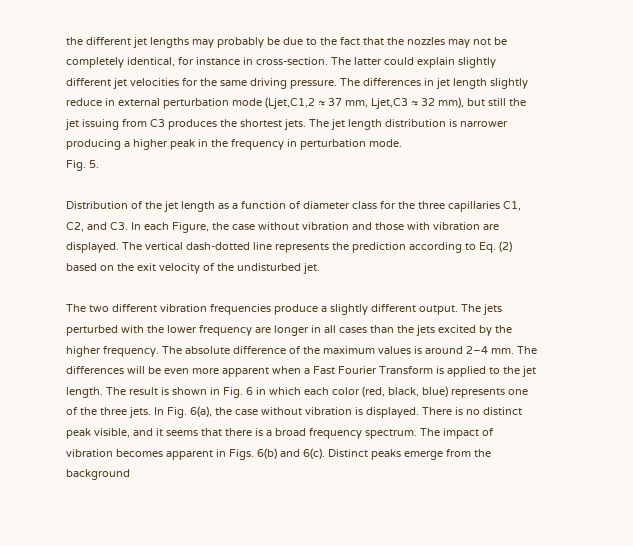the different jet lengths may probably be due to the fact that the nozzles may not be completely identical, for instance in cross-section. The latter could explain slightly different jet velocities for the same driving pressure. The differences in jet length slightly reduce in external perturbation mode (Ljet,C1,2 ≈ 37 mm, Ljet,C3 ≈ 32 mm), but still the jet issuing from C3 produces the shortest jets. The jet length distribution is narrower producing a higher peak in the frequency in perturbation mode.
Fig. 5.

Distribution of the jet length as a function of diameter class for the three capillaries C1, C2, and C3. In each Figure, the case without vibration and those with vibration are displayed. The vertical dash-dotted line represents the prediction according to Eq. (2) based on the exit velocity of the undisturbed jet.

The two different vibration frequencies produce a slightly different output. The jets perturbed with the lower frequency are longer in all cases than the jets excited by the higher frequency. The absolute difference of the maximum values is around 2–4 mm. The differences will be even more apparent when a Fast Fourier Transform is applied to the jet length. The result is shown in Fig. 6 in which each color (red, black, blue) represents one of the three jets. In Fig. 6(a), the case without vibration is displayed. There is no distinct peak visible, and it seems that there is a broad frequency spectrum. The impact of vibration becomes apparent in Figs. 6(b) and 6(c). Distinct peaks emerge from the background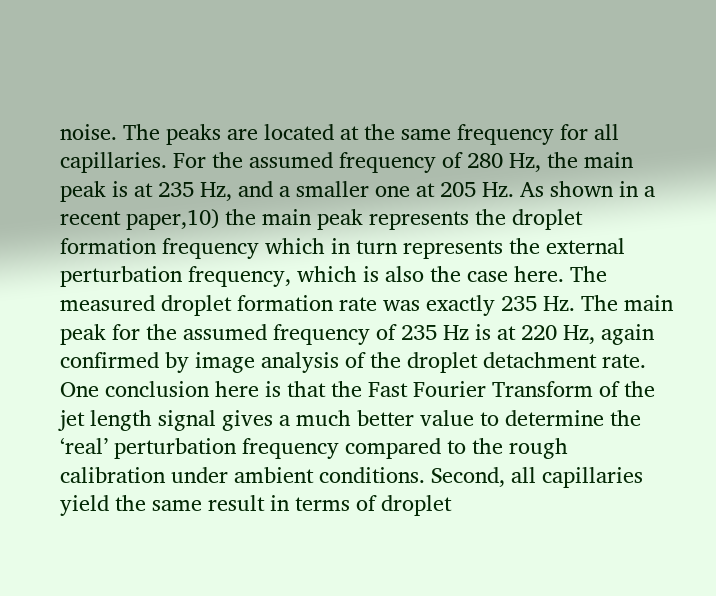noise. The peaks are located at the same frequency for all capillaries. For the assumed frequency of 280 Hz, the main peak is at 235 Hz, and a smaller one at 205 Hz. As shown in a recent paper,10) the main peak represents the droplet formation frequency which in turn represents the external perturbation frequency, which is also the case here. The measured droplet formation rate was exactly 235 Hz. The main peak for the assumed frequency of 235 Hz is at 220 Hz, again confirmed by image analysis of the droplet detachment rate. One conclusion here is that the Fast Fourier Transform of the jet length signal gives a much better value to determine the ‘real’ perturbation frequency compared to the rough calibration under ambient conditions. Second, all capillaries yield the same result in terms of droplet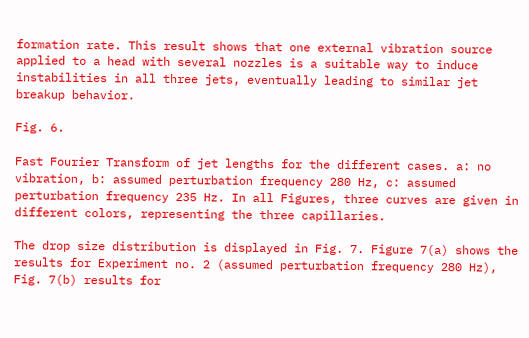formation rate. This result shows that one external vibration source applied to a head with several nozzles is a suitable way to induce instabilities in all three jets, eventually leading to similar jet breakup behavior.

Fig. 6.

Fast Fourier Transform of jet lengths for the different cases. a: no vibration, b: assumed perturbation frequency 280 Hz, c: assumed perturbation frequency 235 Hz. In all Figures, three curves are given in different colors, representing the three capillaries.

The drop size distribution is displayed in Fig. 7. Figure 7(a) shows the results for Experiment no. 2 (assumed perturbation frequency 280 Hz), Fig. 7(b) results for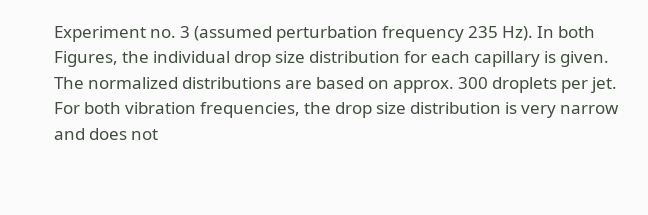Experiment no. 3 (assumed perturbation frequency 235 Hz). In both Figures, the individual drop size distribution for each capillary is given. The normalized distributions are based on approx. 300 droplets per jet. For both vibration frequencies, the drop size distribution is very narrow and does not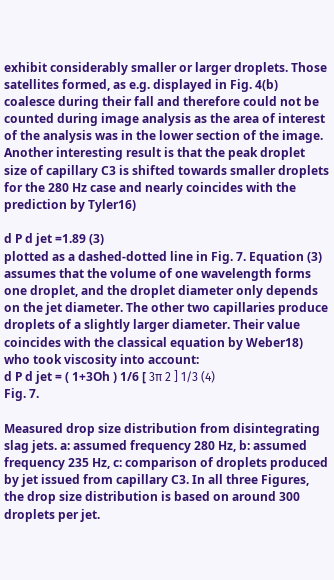exhibit considerably smaller or larger droplets. Those satellites formed, as e.g. displayed in Fig. 4(b) coalesce during their fall and therefore could not be counted during image analysis as the area of interest of the analysis was in the lower section of the image. Another interesting result is that the peak droplet size of capillary C3 is shifted towards smaller droplets for the 280 Hz case and nearly coincides with the prediction by Tyler16)

d P d jet =1.89 (3)
plotted as a dashed-dotted line in Fig. 7. Equation (3) assumes that the volume of one wavelength forms one droplet, and the droplet diameter only depends on the jet diameter. The other two capillaries produce droplets of a slightly larger diameter. Their value coincides with the classical equation by Weber18) who took viscosity into account:
d P d jet = ( 1+3Oh ) 1/6 [ 3π 2 ] 1/3 (4)
Fig. 7.

Measured drop size distribution from disintegrating slag jets. a: assumed frequency 280 Hz, b: assumed frequency 235 Hz, c: comparison of droplets produced by jet issued from capillary C3. In all three Figures, the drop size distribution is based on around 300 droplets per jet.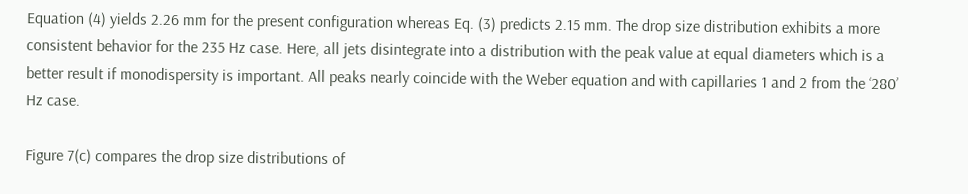Equation (4) yields 2.26 mm for the present configuration whereas Eq. (3) predicts 2.15 mm. The drop size distribution exhibits a more consistent behavior for the 235 Hz case. Here, all jets disintegrate into a distribution with the peak value at equal diameters which is a better result if monodispersity is important. All peaks nearly coincide with the Weber equation and with capillaries 1 and 2 from the ‘280’ Hz case.

Figure 7(c) compares the drop size distributions of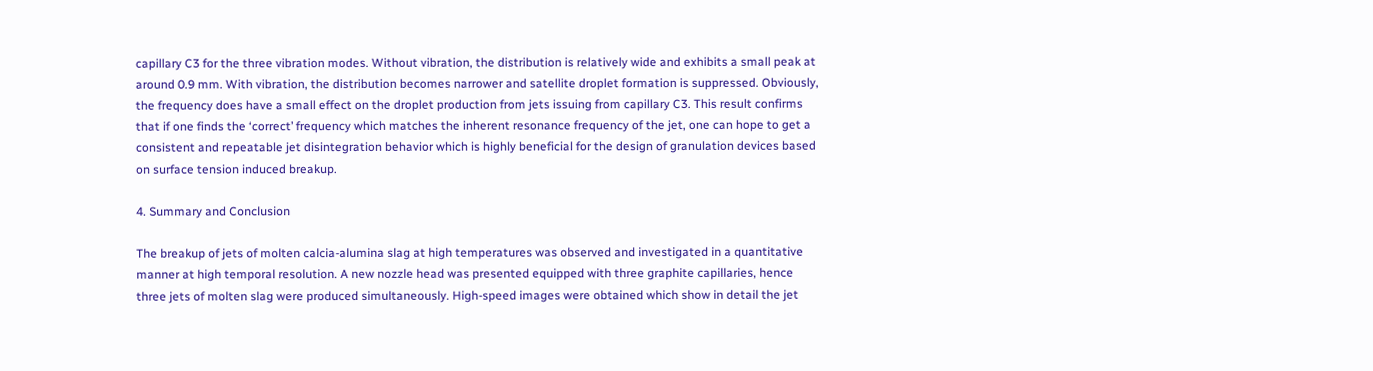capillary C3 for the three vibration modes. Without vibration, the distribution is relatively wide and exhibits a small peak at around 0.9 mm. With vibration, the distribution becomes narrower and satellite droplet formation is suppressed. Obviously, the frequency does have a small effect on the droplet production from jets issuing from capillary C3. This result confirms that if one finds the ‘correct’ frequency which matches the inherent resonance frequency of the jet, one can hope to get a consistent and repeatable jet disintegration behavior which is highly beneficial for the design of granulation devices based on surface tension induced breakup.

4. Summary and Conclusion

The breakup of jets of molten calcia-alumina slag at high temperatures was observed and investigated in a quantitative manner at high temporal resolution. A new nozzle head was presented equipped with three graphite capillaries, hence three jets of molten slag were produced simultaneously. High-speed images were obtained which show in detail the jet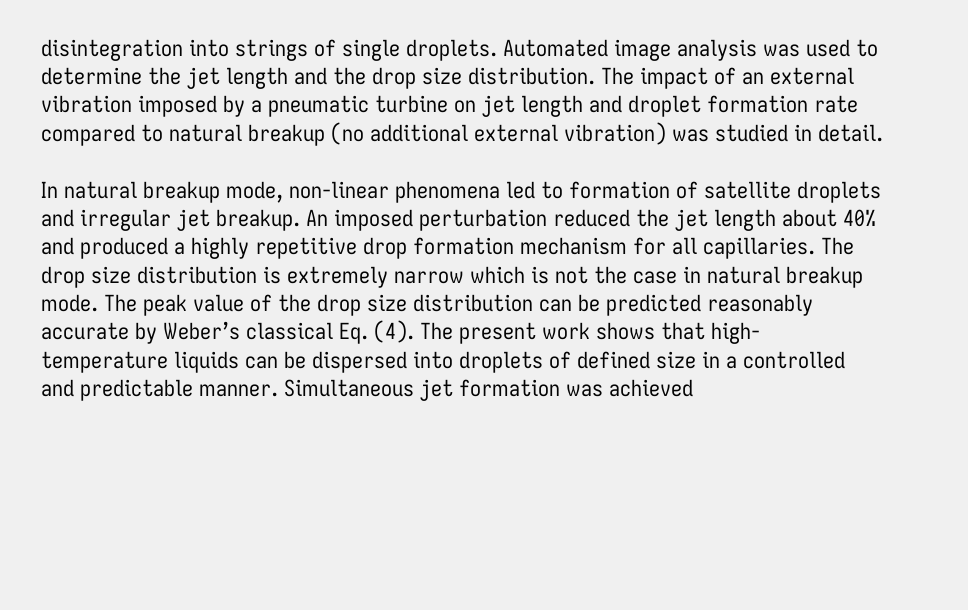disintegration into strings of single droplets. Automated image analysis was used to determine the jet length and the drop size distribution. The impact of an external vibration imposed by a pneumatic turbine on jet length and droplet formation rate compared to natural breakup (no additional external vibration) was studied in detail.

In natural breakup mode, non-linear phenomena led to formation of satellite droplets and irregular jet breakup. An imposed perturbation reduced the jet length about 40% and produced a highly repetitive drop formation mechanism for all capillaries. The drop size distribution is extremely narrow which is not the case in natural breakup mode. The peak value of the drop size distribution can be predicted reasonably accurate by Weber’s classical Eq. (4). The present work shows that high-temperature liquids can be dispersed into droplets of defined size in a controlled and predictable manner. Simultaneous jet formation was achieved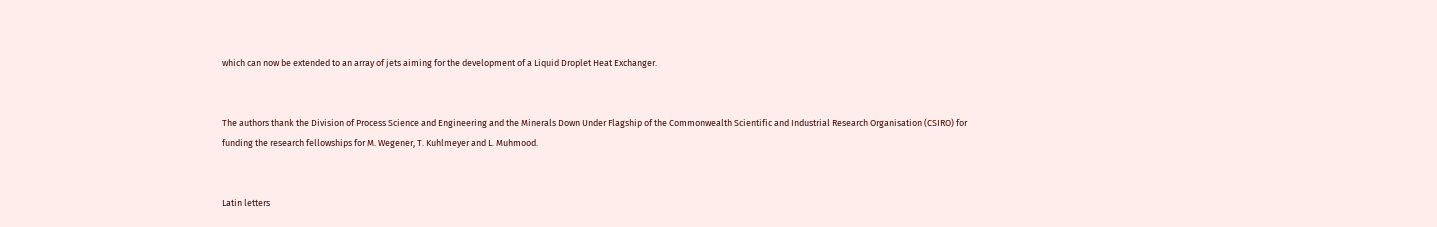which can now be extended to an array of jets aiming for the development of a Liquid Droplet Heat Exchanger.


The authors thank the Division of Process Science and Engineering and the Minerals Down Under Flagship of the Commonwealth Scientific and Industrial Research Organisation (CSIRO) for funding the research fellowships for M. Wegener, T. Kuhlmeyer and L. Muhmood.


Latin letters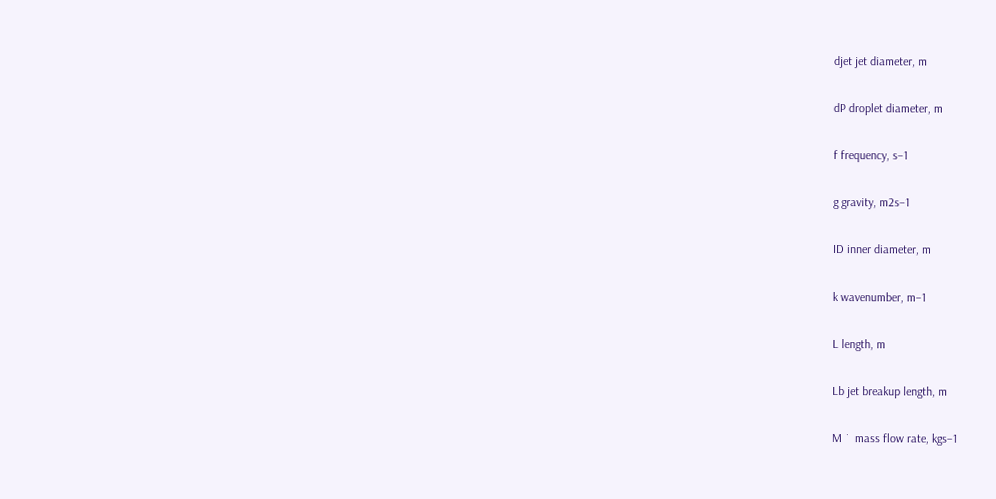djet jet diameter, m

dP droplet diameter, m

f frequency, s–1

g gravity, m2s–1

ID inner diameter, m

k wavenumber, m–1

L length, m

Lb jet breakup length, m

M ˙  mass flow rate, kgs–1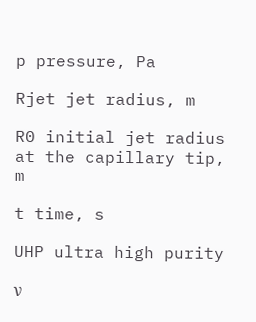p pressure, Pa

Rjet jet radius, m

R0 initial jet radius at the capillary tip, m

t time, s

UHP ultra high purity

ν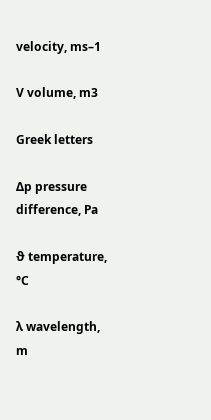velocity, ms–1

V volume, m3

Greek letters

Δp pressure difference, Pa

ϑ temperature, °C

λ wavelength, m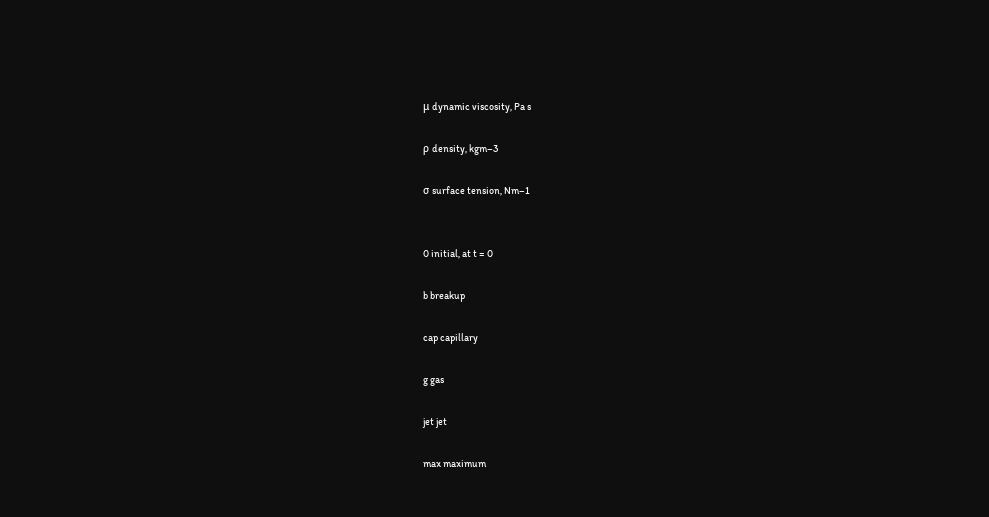μ dynamic viscosity, Pa s

ρ density, kgm–3

σ surface tension, Nm–1


0 initial, at t = 0

b breakup

cap capillary

g gas

jet jet

max maximum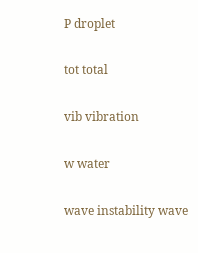P droplet

tot total

vib vibration

w water

wave instability wave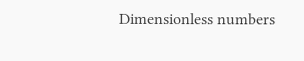Dimensionless numbers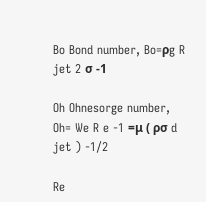Bo Bond number, Bo=ρg R jet 2 σ -1

Oh Ohnesorge number, Oh= We R e -1 =μ ( ρσ d jet ) -1/2

Re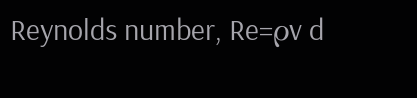Reynolds number, Re=ρv d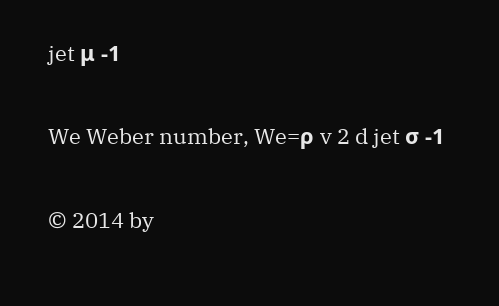jet μ -1

We Weber number, We=ρ v 2 d jet σ -1

© 2014 by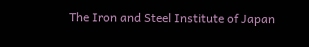The Iron and Steel Institute of Japan